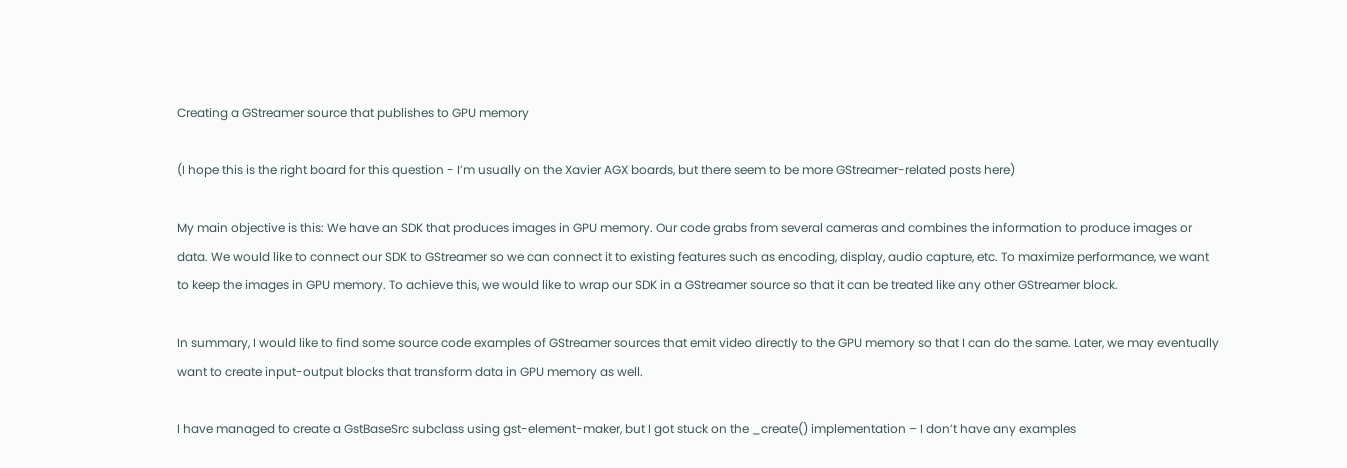Creating a GStreamer source that publishes to GPU memory

(I hope this is the right board for this question - I’m usually on the Xavier AGX boards, but there seem to be more GStreamer-related posts here)

My main objective is this: We have an SDK that produces images in GPU memory. Our code grabs from several cameras and combines the information to produce images or data. We would like to connect our SDK to GStreamer so we can connect it to existing features such as encoding, display, audio capture, etc. To maximize performance, we want to keep the images in GPU memory. To achieve this, we would like to wrap our SDK in a GStreamer source so that it can be treated like any other GStreamer block.

In summary, I would like to find some source code examples of GStreamer sources that emit video directly to the GPU memory so that I can do the same. Later, we may eventually want to create input-output blocks that transform data in GPU memory as well.

I have managed to create a GstBaseSrc subclass using gst-element-maker, but I got stuck on the _create() implementation – I don’t have any examples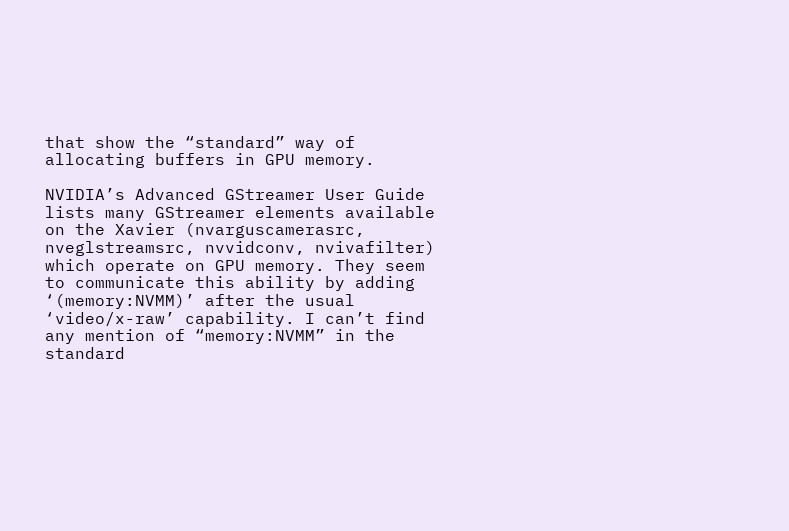that show the “standard” way of allocating buffers in GPU memory.

NVIDIA’s Advanced GStreamer User Guide lists many GStreamer elements available on the Xavier (nvarguscamerasrc, nveglstreamsrc, nvvidconv, nvivafilter) which operate on GPU memory. They seem to communicate this ability by adding ‘(memory:NVMM)’ after the usual ‘video/x-raw’ capability. I can’t find any mention of “memory:NVMM” in the standard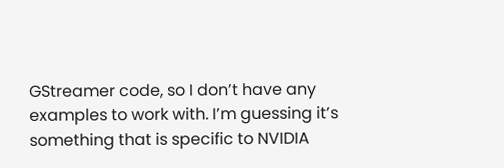GStreamer code, so I don’t have any examples to work with. I’m guessing it’s something that is specific to NVIDIA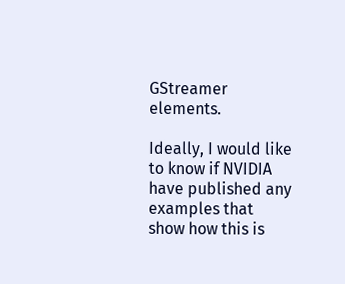GStreamer elements.

Ideally, I would like to know if NVIDIA have published any examples that show how this is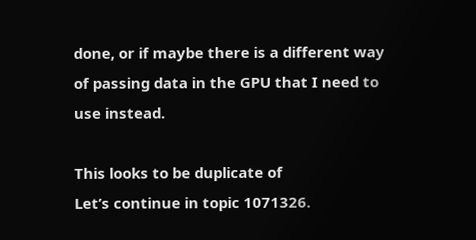done, or if maybe there is a different way of passing data in the GPU that I need to use instead.

This looks to be duplicate of
Let’s continue in topic 1071326.